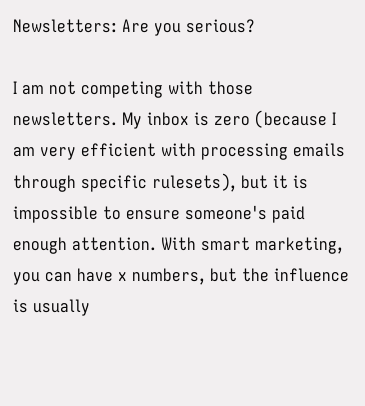Newsletters: Are you serious?

I am not competing with those newsletters. My inbox is zero (because I am very efficient with processing emails through specific rulesets), but it is impossible to ensure someone's paid enough attention. With smart marketing, you can have x numbers, but the influence is usually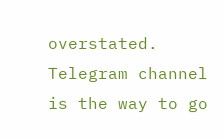overstated. Telegram channel is the way to go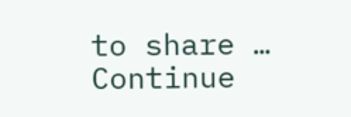to share … Continue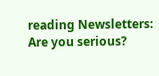reading Newsletters: Are you serious?